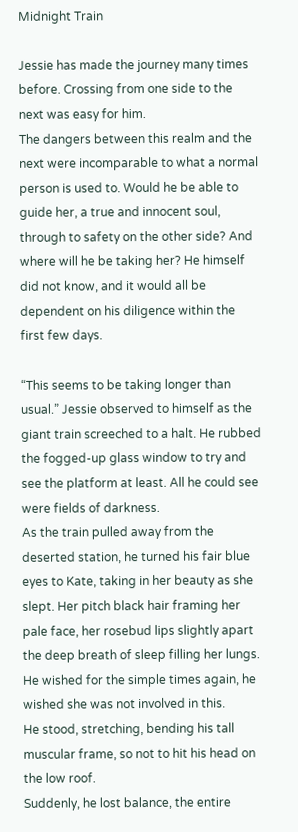Midnight Train

Jessie has made the journey many times before. Crossing from one side to the next was easy for him.
The dangers between this realm and the next were incomparable to what a normal person is used to. Would he be able to guide her, a true and innocent soul, through to safety on the other side? And where will he be taking her? He himself did not know, and it would all be dependent on his diligence within the first few days.

“This seems to be taking longer than usual.” Jessie observed to himself as the giant train screeched to a halt. He rubbed the fogged-up glass window to try and see the platform at least. All he could see were fields of darkness.
As the train pulled away from the deserted station, he turned his fair blue eyes to Kate, taking in her beauty as she slept. Her pitch black hair framing her pale face, her rosebud lips slightly apart the deep breath of sleep filling her lungs. He wished for the simple times again, he wished she was not involved in this.
He stood, stretching, bending his tall muscular frame, so not to hit his head on the low roof.
Suddenly, he lost balance, the entire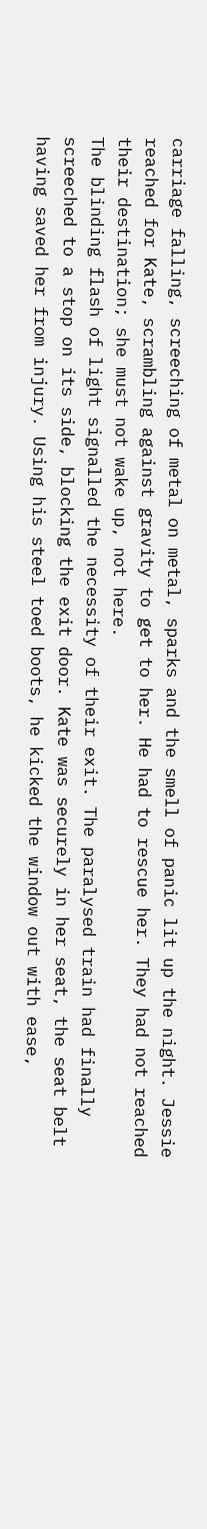carriage falling, screeching of metal on metal, sparks and the smell of panic lit up the night. Jessie reached for Kate, scrambling against gravity to get to her. He had to rescue her. They had not reached their destination; she must not wake up, not here.
The blinding flash of light signalled the necessity of their exit. The paralysed train had finally screeched to a stop on its side, blocking the exit door. Kate was securely in her seat, the seat belt having saved her from injury. Using his steel toed boots, he kicked the window out with ease,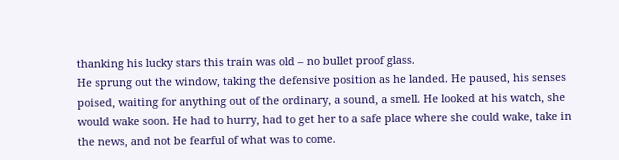thanking his lucky stars this train was old – no bullet proof glass.
He sprung out the window, taking the defensive position as he landed. He paused, his senses poised, waiting for anything out of the ordinary, a sound, a smell. He looked at his watch, she would wake soon. He had to hurry, had to get her to a safe place where she could wake, take in the news, and not be fearful of what was to come.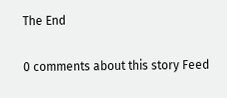The End

0 comments about this story Feed